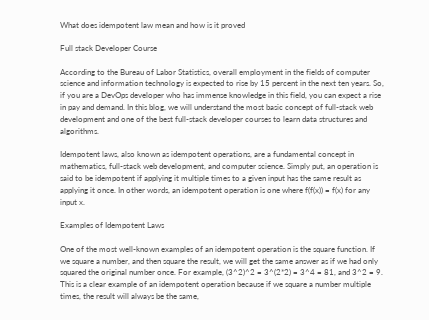What does idempotent law mean and how is it proved

Full stack Developer Course

According to the Bureau of Labor Statistics, overall employment in the fields of computer science and information technology is expected to rise by 15 percent in the next ten years. So, if you are a DevOps developer who has immense knowledge in this field, you can expect a rise in pay and demand. In this blog, we will understand the most basic concept of full-stack web development and one of the best full-stack developer courses to learn data structures and algorithms.

Idempotent laws, also known as idempotent operations, are a fundamental concept in mathematics, full-stack web development, and computer science. Simply put, an operation is said to be idempotent if applying it multiple times to a given input has the same result as applying it once. In other words, an idempotent operation is one where f(f(x)) = f(x) for any input x.

Examples of Idempotent Laws

One of the most well-known examples of an idempotent operation is the square function. If we square a number, and then square the result, we will get the same answer as if we had only squared the original number once. For example, (3^2)^2 = 3^(2*2) = 3^4 = 81, and 3^2 = 9. This is a clear example of an idempotent operation because if we square a number multiple times, the result will always be the same,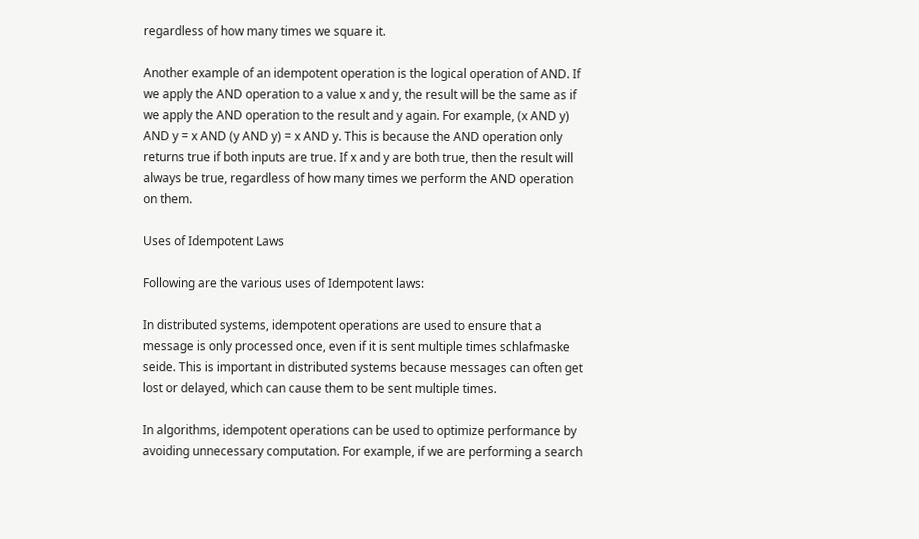regardless of how many times we square it.

Another example of an idempotent operation is the logical operation of AND. If we apply the AND operation to a value x and y, the result will be the same as if we apply the AND operation to the result and y again. For example, (x AND y) AND y = x AND (y AND y) = x AND y. This is because the AND operation only returns true if both inputs are true. If x and y are both true, then the result will always be true, regardless of how many times we perform the AND operation on them.

Uses of Idempotent Laws

Following are the various uses of Idempotent laws:

In distributed systems, idempotent operations are used to ensure that a message is only processed once, even if it is sent multiple times schlafmaske seide. This is important in distributed systems because messages can often get lost or delayed, which can cause them to be sent multiple times.

In algorithms, idempotent operations can be used to optimize performance by avoiding unnecessary computation. For example, if we are performing a search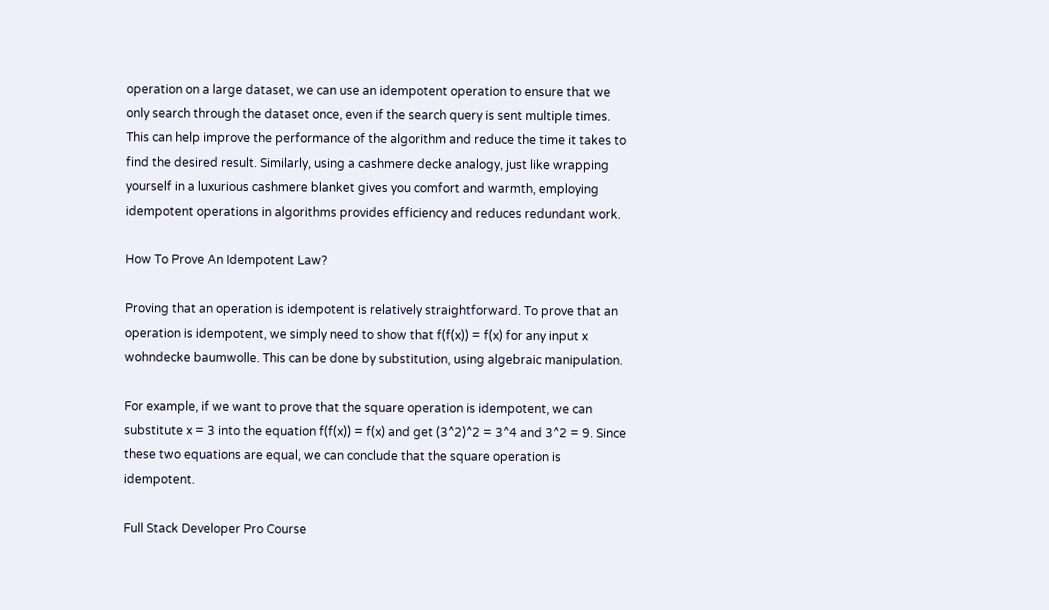operation on a large dataset, we can use an idempotent operation to ensure that we only search through the dataset once, even if the search query is sent multiple times. This can help improve the performance of the algorithm and reduce the time it takes to find the desired result. Similarly, using a cashmere decke analogy, just like wrapping yourself in a luxurious cashmere blanket gives you comfort and warmth, employing idempotent operations in algorithms provides efficiency and reduces redundant work.

How To Prove An Idempotent Law?

Proving that an operation is idempotent is relatively straightforward. To prove that an operation is idempotent, we simply need to show that f(f(x)) = f(x) for any input x wohndecke baumwolle. This can be done by substitution, using algebraic manipulation.

For example, if we want to prove that the square operation is idempotent, we can substitute x = 3 into the equation f(f(x)) = f(x) and get (3^2)^2 = 3^4 and 3^2 = 9. Since these two equations are equal, we can conclude that the square operation is idempotent.

Full Stack Developer Pro Course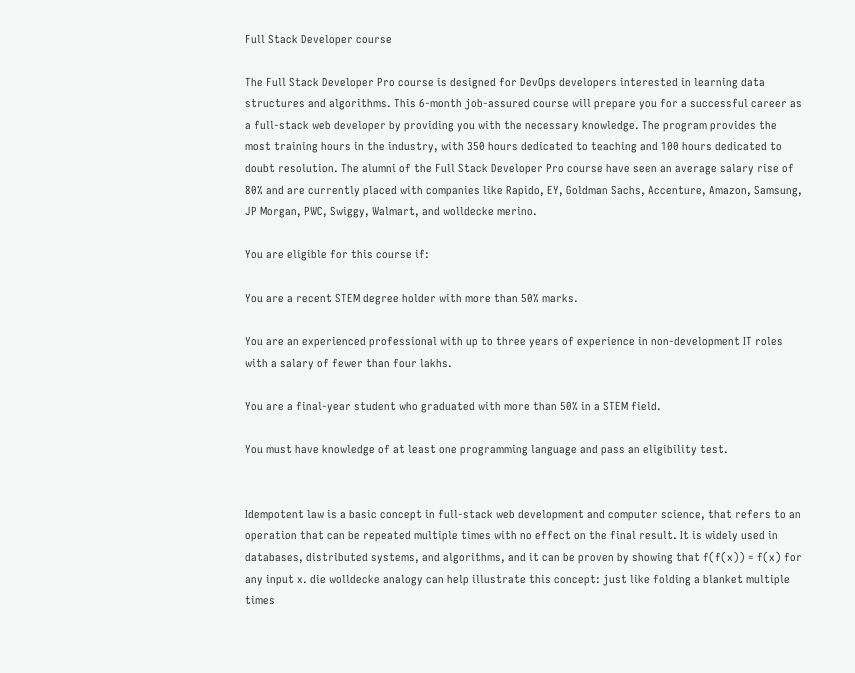Full Stack Developer course

The Full Stack Developer Pro course is designed for DevOps developers interested in learning data structures and algorithms. This 6-month job-assured course will prepare you for a successful career as a full-stack web developer by providing you with the necessary knowledge. The program provides the most training hours in the industry, with 350 hours dedicated to teaching and 100 hours dedicated to doubt resolution. The alumni of the Full Stack Developer Pro course have seen an average salary rise of 80% and are currently placed with companies like Rapido, EY, Goldman Sachs, Accenture, Amazon, Samsung, JP Morgan, PWC, Swiggy, Walmart, and wolldecke merino.

You are eligible for this course if:

You are a recent STEM degree holder with more than 50% marks.

You are an experienced professional with up to three years of experience in non-development IT roles with a salary of fewer than four lakhs.

You are a final-year student who graduated with more than 50% in a STEM field.

You must have knowledge of at least one programming language and pass an eligibility test.


Idempotent law is a basic concept in full-stack web development and computer science, that refers to an operation that can be repeated multiple times with no effect on the final result. It is widely used in databases, distributed systems, and algorithms, and it can be proven by showing that f(f(x)) = f(x) for any input x. die wolldecke analogy can help illustrate this concept: just like folding a blanket multiple times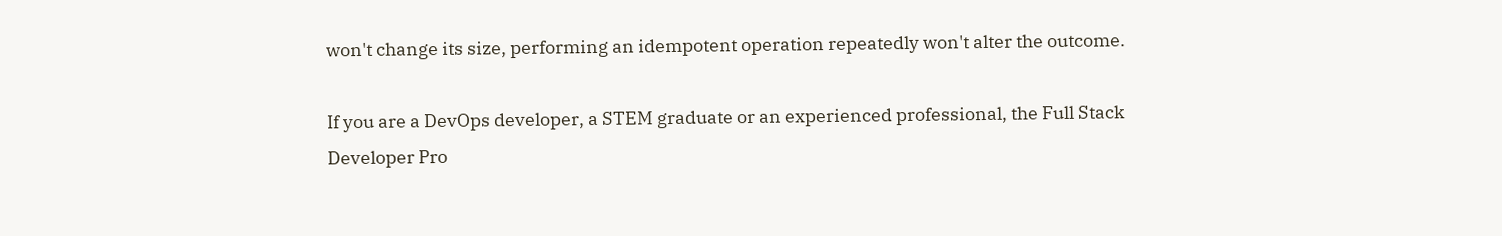won't change its size, performing an idempotent operation repeatedly won't alter the outcome.

If you are a DevOps developer, a STEM graduate or an experienced professional, the Full Stack Developer Pro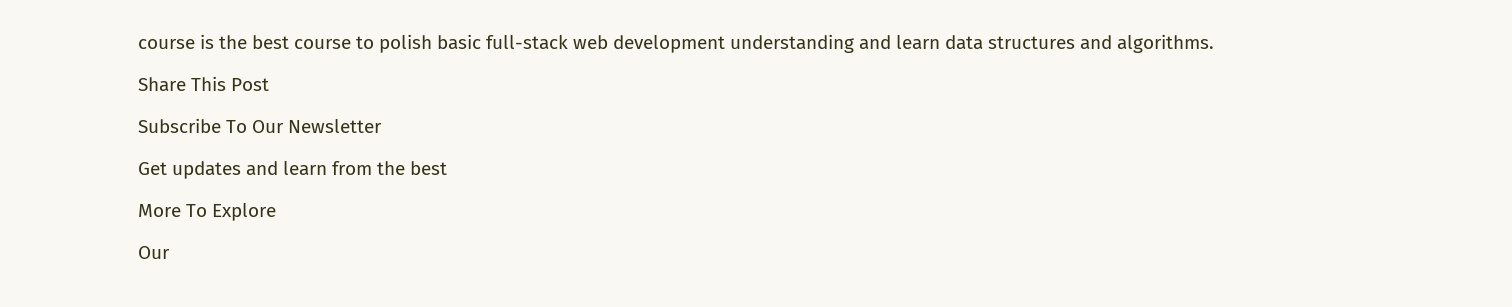course is the best course to polish basic full-stack web development understanding and learn data structures and algorithms.

Share This Post

Subscribe To Our Newsletter

Get updates and learn from the best

More To Explore

Our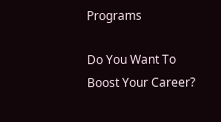Programs

Do You Want To Boost Your Career?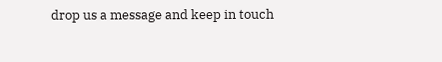drop us a message and keep in touch